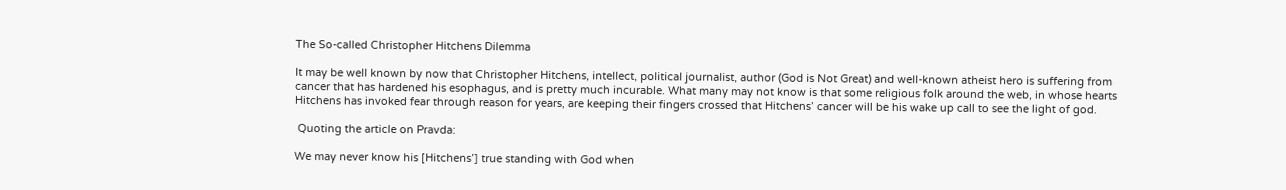The So-called Christopher Hitchens Dilemma

It may be well known by now that Christopher Hitchens, intellect, political journalist, author (God is Not Great) and well-known atheist hero is suffering from cancer that has hardened his esophagus, and is pretty much incurable. What many may not know is that some religious folk around the web, in whose hearts Hitchens has invoked fear through reason for years, are keeping their fingers crossed that Hitchens’ cancer will be his wake up call to see the light of god.

 Quoting the article on Pravda:

We may never know his [Hitchens’] true standing with God when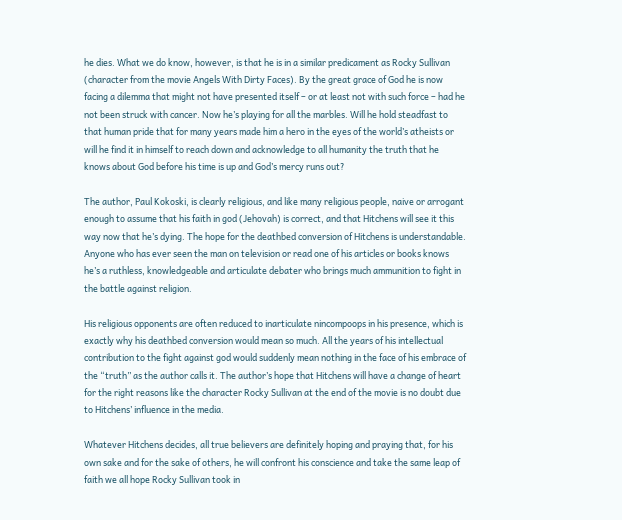he dies. What we do know, however, is that he is in a similar predicament as Rocky Sullivan (character from the movie Angels With Dirty Faces). By the great grace of God he is now facing a dilemma that might not have presented itself – or at least not with such force – had he not been struck with cancer. Now he’s playing for all the marbles. Will he hold steadfast to that human pride that for many years made him a hero in the eyes of the world’s atheists or will he find it in himself to reach down and acknowledge to all humanity the truth that he knows about God before his time is up and God’s mercy runs out?

The author, Paul Kokoski, is clearly religious, and like many religious people, naive or arrogant enough to assume that his faith in god (Jehovah) is correct, and that Hitchens will see it this way now that he’s dying. The hope for the deathbed conversion of Hitchens is understandable. Anyone who has ever seen the man on television or read one of his articles or books knows he’s a ruthless, knowledgeable and articulate debater who brings much ammunition to fight in the battle against religion.

His religious opponents are often reduced to inarticulate nincompoops in his presence, which is exactly why his deathbed conversion would mean so much. All the years of his intellectual contribution to the fight against god would suddenly mean nothing in the face of his embrace of the “truth” as the author calls it. The author’s hope that Hitchens will have a change of heart for the right reasons like the character Rocky Sullivan at the end of the movie is no doubt due to Hitchens’ influence in the media.

Whatever Hitchens decides, all true believers are definitely hoping and praying that, for his own sake and for the sake of others, he will confront his conscience and take the same leap of faith we all hope Rocky Sullivan took in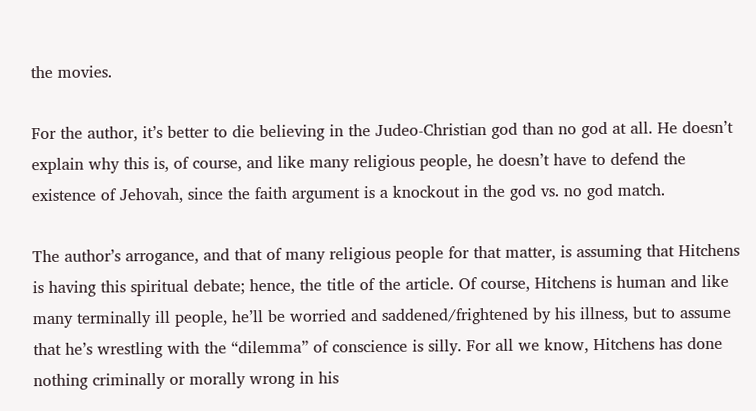the movies.

For the author, it’s better to die believing in the Judeo-Christian god than no god at all. He doesn’t explain why this is, of course, and like many religious people, he doesn’t have to defend the existence of Jehovah, since the faith argument is a knockout in the god vs. no god match.

The author’s arrogance, and that of many religious people for that matter, is assuming that Hitchens is having this spiritual debate; hence, the title of the article. Of course, Hitchens is human and like many terminally ill people, he’ll be worried and saddened/frightened by his illness, but to assume that he’s wrestling with the “dilemma” of conscience is silly. For all we know, Hitchens has done nothing criminally or morally wrong in his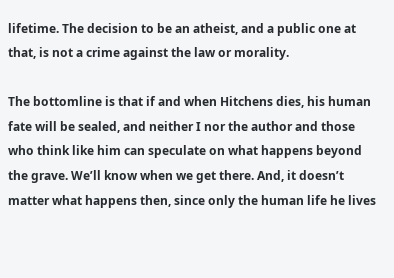lifetime. The decision to be an atheist, and a public one at that, is not a crime against the law or morality.

The bottomline is that if and when Hitchens dies, his human fate will be sealed, and neither I nor the author and those who think like him can speculate on what happens beyond the grave. We’ll know when we get there. And, it doesn’t matter what happens then, since only the human life he lives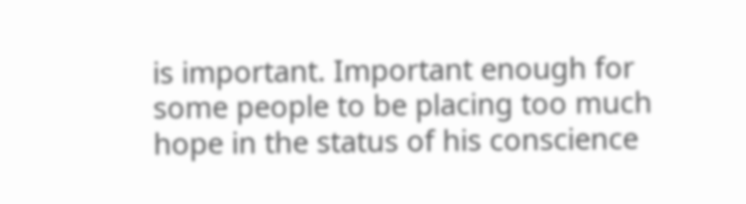is important. Important enough for some people to be placing too much hope in the status of his conscience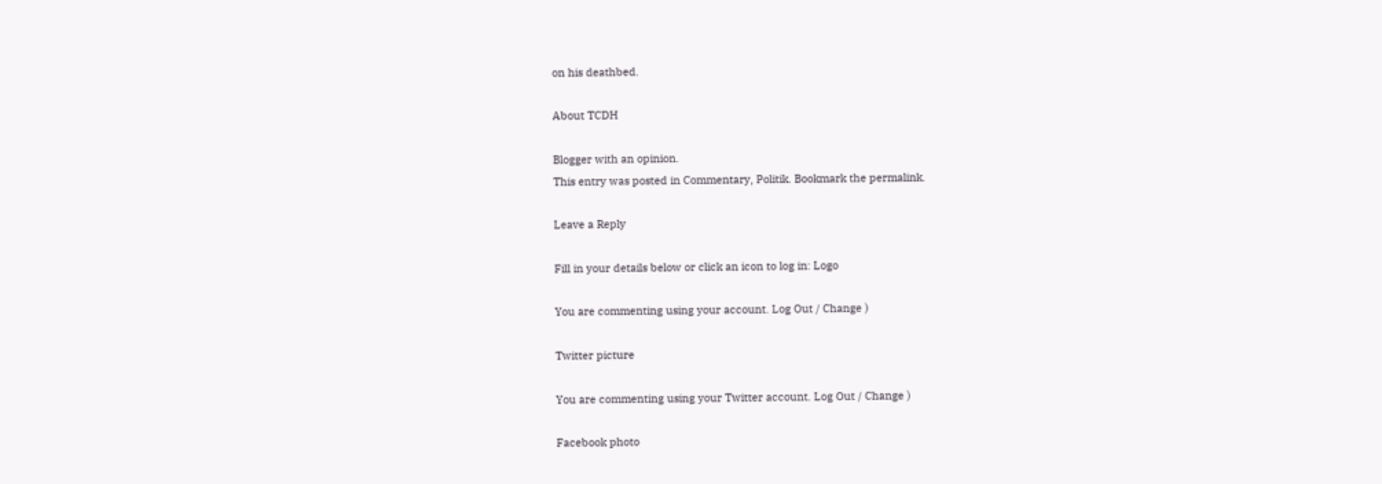on his deathbed.

About TCDH

Blogger with an opinion.
This entry was posted in Commentary, Politik. Bookmark the permalink.

Leave a Reply

Fill in your details below or click an icon to log in: Logo

You are commenting using your account. Log Out / Change )

Twitter picture

You are commenting using your Twitter account. Log Out / Change )

Facebook photo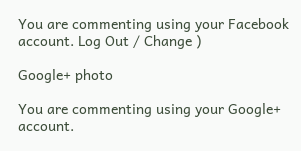You are commenting using your Facebook account. Log Out / Change )

Google+ photo

You are commenting using your Google+ account.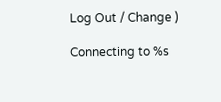Log Out / Change )

Connecting to %s